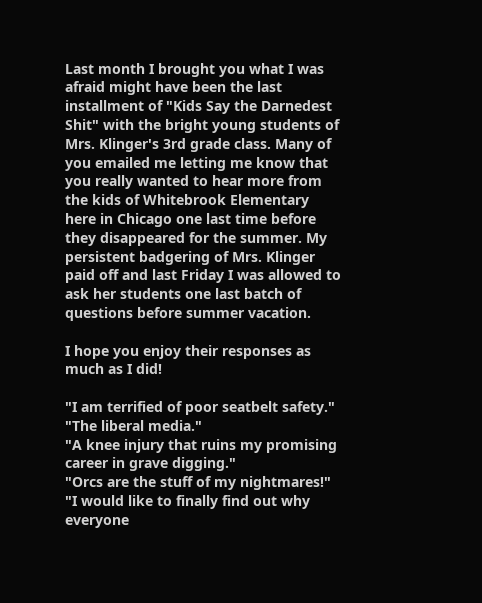Last month I brought you what I was afraid might have been the last installment of "Kids Say the Darnedest Shit" with the bright young students of Mrs. Klinger's 3rd grade class. Many of you emailed me letting me know that you really wanted to hear more from the kids of Whitebrook Elementary here in Chicago one last time before they disappeared for the summer. My persistent badgering of Mrs. Klinger paid off and last Friday I was allowed to ask her students one last batch of questions before summer vacation.

I hope you enjoy their responses as much as I did!

"I am terrified of poor seatbelt safety."
"The liberal media."
"A knee injury that ruins my promising career in grave digging."
"Orcs are the stuff of my nightmares!"
"I would like to finally find out why everyone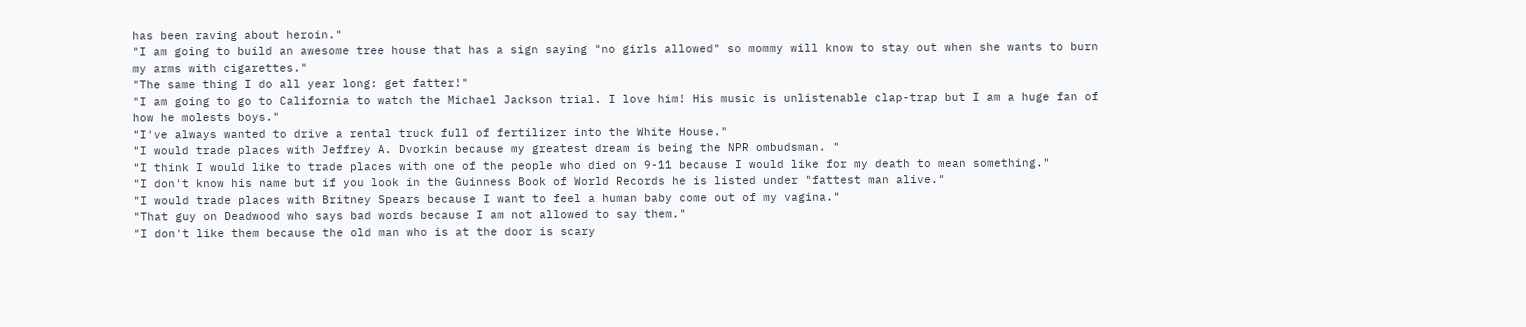has been raving about heroin."
"I am going to build an awesome tree house that has a sign saying "no girls allowed" so mommy will know to stay out when she wants to burn my arms with cigarettes."
"The same thing I do all year long: get fatter!"
"I am going to go to California to watch the Michael Jackson trial. I love him! His music is unlistenable clap-trap but I am a huge fan of how he molests boys."
"I've always wanted to drive a rental truck full of fertilizer into the White House."
"I would trade places with Jeffrey A. Dvorkin because my greatest dream is being the NPR ombudsman. "
"I think I would like to trade places with one of the people who died on 9-11 because I would like for my death to mean something."
"I don't know his name but if you look in the Guinness Book of World Records he is listed under "fattest man alive."
"I would trade places with Britney Spears because I want to feel a human baby come out of my vagina."
"That guy on Deadwood who says bad words because I am not allowed to say them."
"I don't like them because the old man who is at the door is scary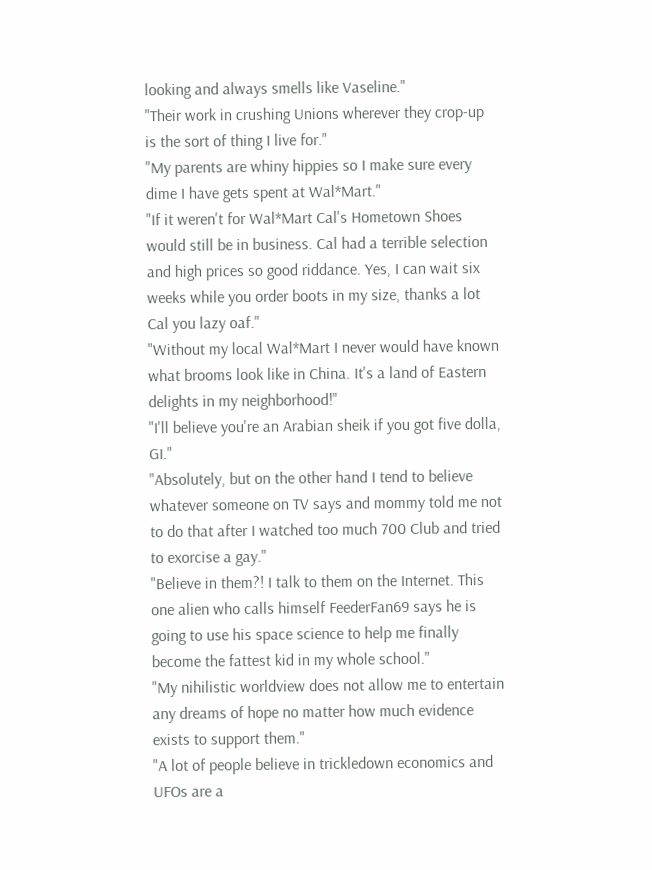looking and always smells like Vaseline."
"Their work in crushing Unions wherever they crop-up is the sort of thing I live for."
"My parents are whiny hippies so I make sure every dime I have gets spent at Wal*Mart."
"If it weren't for Wal*Mart Cal's Hometown Shoes would still be in business. Cal had a terrible selection and high prices so good riddance. Yes, I can wait six weeks while you order boots in my size, thanks a lot Cal you lazy oaf."
"Without my local Wal*Mart I never would have known what brooms look like in China. It's a land of Eastern delights in my neighborhood!"
"I'll believe you're an Arabian sheik if you got five dolla, GI."
"Absolutely, but on the other hand I tend to believe whatever someone on TV says and mommy told me not to do that after I watched too much 700 Club and tried to exorcise a gay."
"Believe in them?! I talk to them on the Internet. This one alien who calls himself FeederFan69 says he is going to use his space science to help me finally become the fattest kid in my whole school."
"My nihilistic worldview does not allow me to entertain any dreams of hope no matter how much evidence exists to support them."
"A lot of people believe in trickledown economics and UFOs are a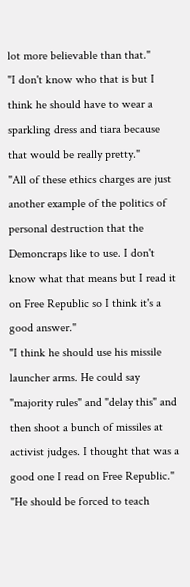lot more believable than that."
"I don't know who that is but I think he should have to wear a sparkling dress and tiara because that would be really pretty."
"All of these ethics charges are just another example of the politics of personal destruction that the Demoncraps like to use. I don't know what that means but I read it on Free Republic so I think it's a good answer."
"I think he should use his missile launcher arms. He could say "majority rules" and "delay this" and then shoot a bunch of missiles at activist judges. I thought that was a good one I read on Free Republic."
"He should be forced to teach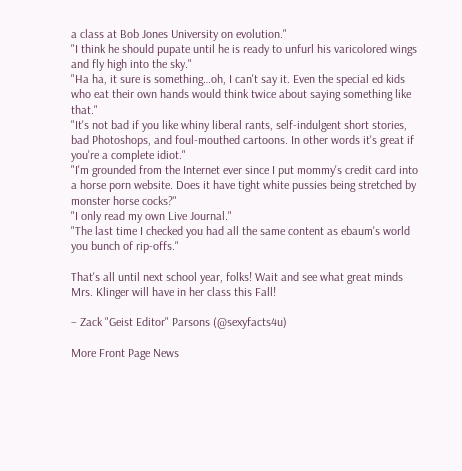a class at Bob Jones University on evolution."
"I think he should pupate until he is ready to unfurl his varicolored wings and fly high into the sky."
"Ha ha, it sure is something…oh, I can't say it. Even the special ed kids who eat their own hands would think twice about saying something like that."
"It's not bad if you like whiny liberal rants, self-indulgent short stories, bad Photoshops, and foul-mouthed cartoons. In other words it's great if you're a complete idiot."
"I'm grounded from the Internet ever since I put mommy's credit card into a horse porn website. Does it have tight white pussies being stretched by monster horse cocks?"
"I only read my own Live Journal."
"The last time I checked you had all the same content as ebaum's world you bunch of rip-offs."

That's all until next school year, folks! Wait and see what great minds Mrs. Klinger will have in her class this Fall!

– Zack "Geist Editor" Parsons (@sexyfacts4u)

More Front Page News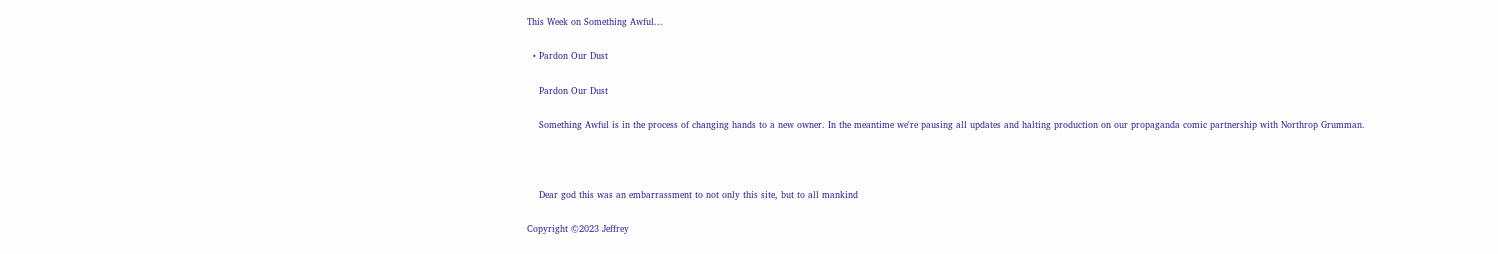This Week on Something Awful...

  • Pardon Our Dust

    Pardon Our Dust

    Something Awful is in the process of changing hands to a new owner. In the meantime we're pausing all updates and halting production on our propaganda comic partnership with Northrop Grumman.



    Dear god this was an embarrassment to not only this site, but to all mankind

Copyright ©2023 Jeffrey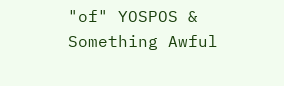"of" YOSPOS & Something Awful